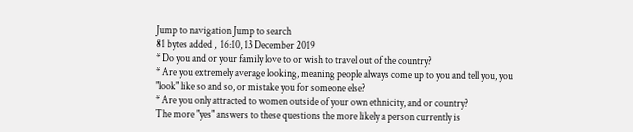Jump to navigation Jump to search
81 bytes added ,  16:10, 13 December 2019
* Do you and or your family love to or wish to travel out of the country?
* Are you extremely average looking, meaning people always come up to you and tell you, you "look" like so and so, or mistake you for someone else?
* Are you only attracted to women outside of your own ethnicity, and or country?
The more "yes" answers to these questions the more likely a person currently is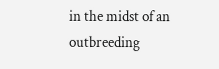in the midst of an outbreeding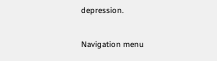depression.

Navigation menu